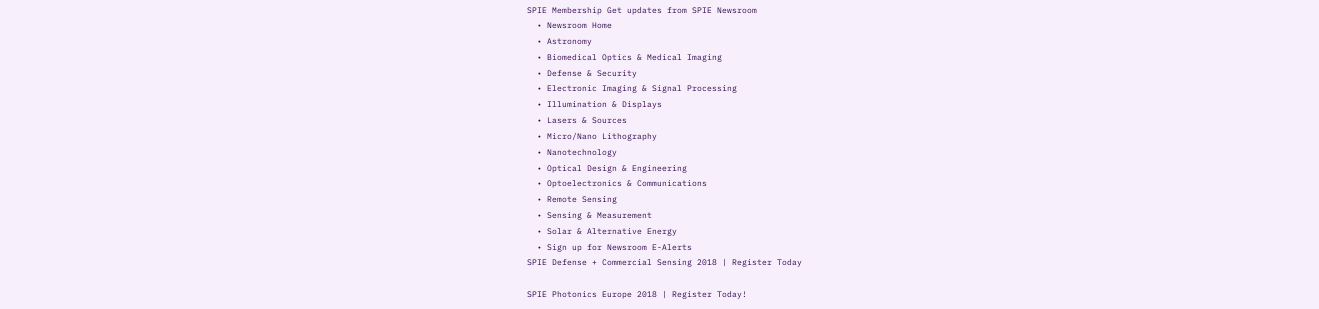SPIE Membership Get updates from SPIE Newsroom
  • Newsroom Home
  • Astronomy
  • Biomedical Optics & Medical Imaging
  • Defense & Security
  • Electronic Imaging & Signal Processing
  • Illumination & Displays
  • Lasers & Sources
  • Micro/Nano Lithography
  • Nanotechnology
  • Optical Design & Engineering
  • Optoelectronics & Communications
  • Remote Sensing
  • Sensing & Measurement
  • Solar & Alternative Energy
  • Sign up for Newsroom E-Alerts
SPIE Defense + Commercial Sensing 2018 | Register Today

SPIE Photonics Europe 2018 | Register Today!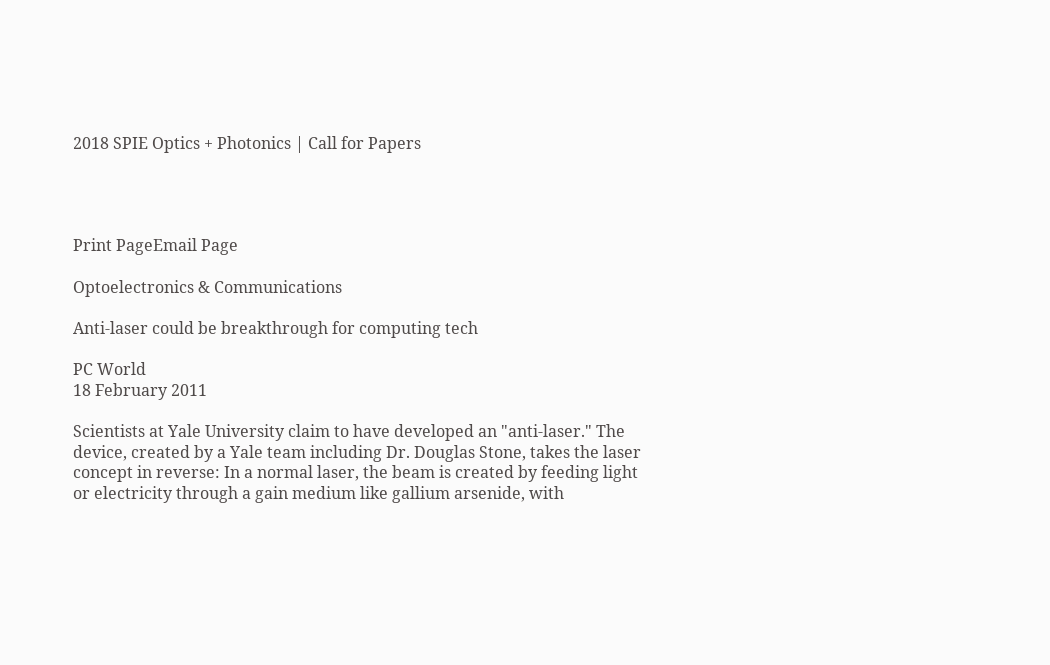2018 SPIE Optics + Photonics | Call for Papers




Print PageEmail Page

Optoelectronics & Communications

Anti-laser could be breakthrough for computing tech

PC World
18 February 2011

Scientists at Yale University claim to have developed an "anti-laser." The device, created by a Yale team including Dr. Douglas Stone, takes the laser concept in reverse: In a normal laser, the beam is created by feeding light or electricity through a gain medium like gallium arsenide, with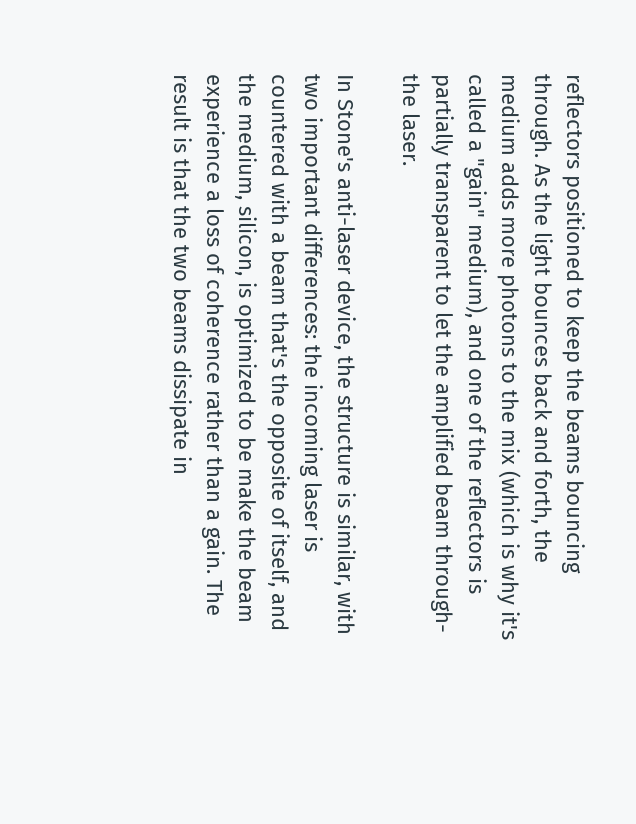reflectors positioned to keep the beams bouncing through. As the light bounces back and forth, the medium adds more photons to the mix (which is why it's called a "gain" medium), and one of the reflectors is partially transparent to let the amplified beam through-the laser.

In Stone's anti-laser device, the structure is similar, with two important differences: the incoming laser is countered with a beam that's the opposite of itself, and the medium, silicon, is optimized to be make the beam experience a loss of coherence rather than a gain. The result is that the two beams dissipate in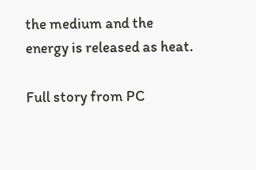the medium and the energy is released as heat.

Full story from PC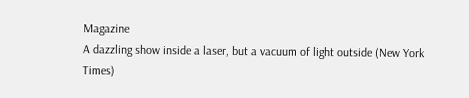Magazine
A dazzling show inside a laser, but a vacuum of light outside (New York Times)